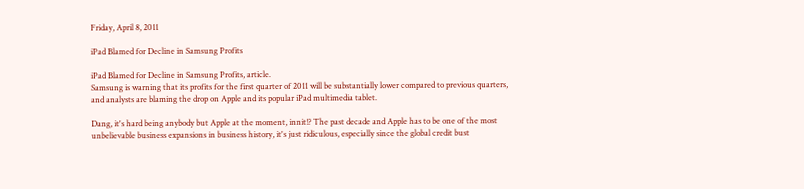Friday, April 8, 2011

iPad Blamed for Decline in Samsung Profits

iPad Blamed for Decline in Samsung Profits, article.
Samsung is warning that its profits for the first quarter of 2011 will be substantially lower compared to previous quarters, and analysts are blaming the drop on Apple and its popular iPad multimedia tablet.

Dang, it's hard being anybody but Apple at the moment, innit!? The past decade and Apple has to be one of the most unbelievable business expansions in business history, it's just ridiculous, especially since the global credit bust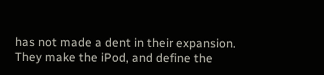has not made a dent in their expansion.
They make the iPod, and define the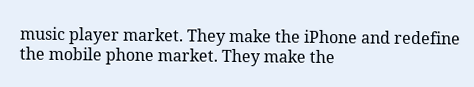music player market. They make the iPhone and redefine the mobile phone market. They make the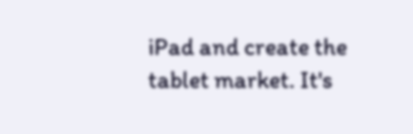iPad and create the tablet market. It's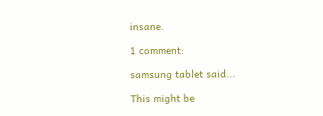insane.

1 comment:

samsung tablet said...

This might be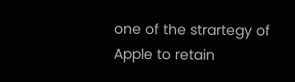one of the strartegy of Apple to retain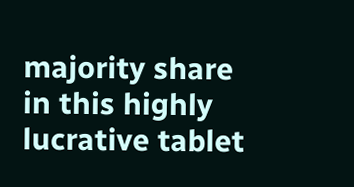majority share in this highly lucrative tablet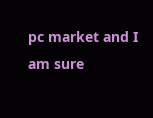pc market and I am sure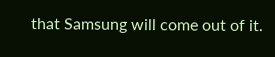that Samsung will come out of it.